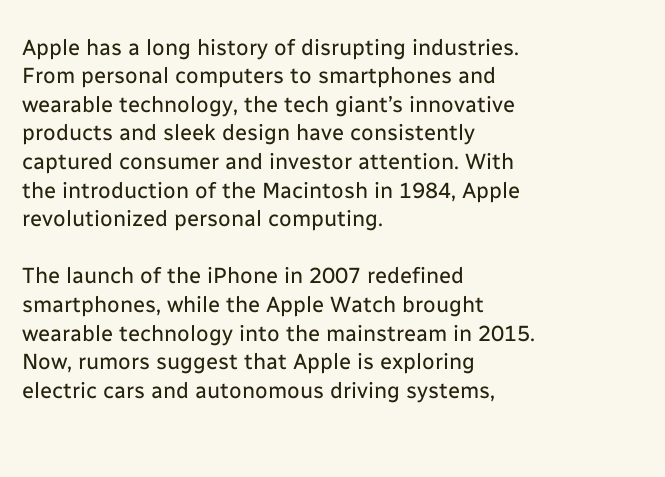Apple has a long history of disrupting industries. From personal computers to smartphones and wearable technology, the tech giant’s innovative products and sleek design have consistently captured consumer and investor attention. With the introduction of the Macintosh in 1984, Apple revolutionized personal computing.

The launch of the iPhone in 2007 redefined smartphones, while the Apple Watch brought wearable technology into the mainstream in 2015. Now, rumors suggest that Apple is exploring electric cars and autonomous driving systems,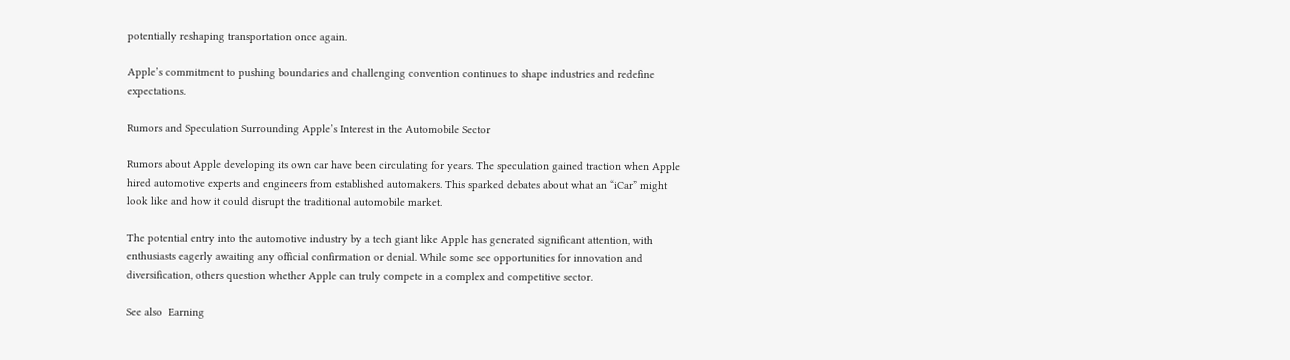potentially reshaping transportation once again.

Apple’s commitment to pushing boundaries and challenging convention continues to shape industries and redefine expectations.

Rumors and Speculation Surrounding Apple’s Interest in the Automobile Sector

Rumors about Apple developing its own car have been circulating for years. The speculation gained traction when Apple hired automotive experts and engineers from established automakers. This sparked debates about what an “iCar” might look like and how it could disrupt the traditional automobile market.

The potential entry into the automotive industry by a tech giant like Apple has generated significant attention, with enthusiasts eagerly awaiting any official confirmation or denial. While some see opportunities for innovation and diversification, others question whether Apple can truly compete in a complex and competitive sector.

See also  Earning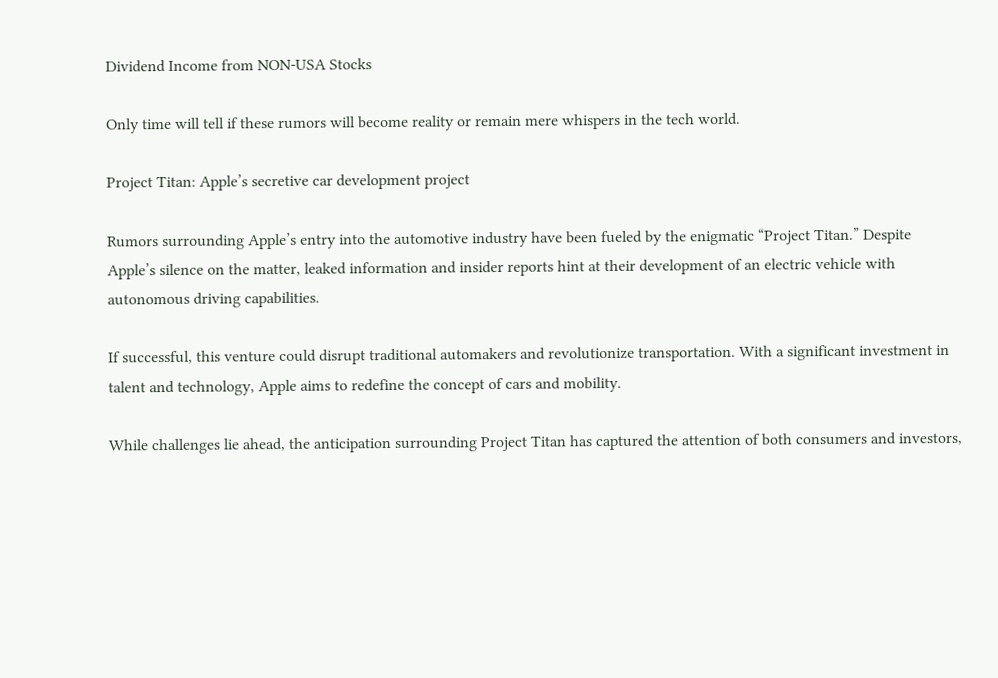Dividend Income from NON-USA Stocks

Only time will tell if these rumors will become reality or remain mere whispers in the tech world.

Project Titan: Apple’s secretive car development project

Rumors surrounding Apple’s entry into the automotive industry have been fueled by the enigmatic “Project Titan.” Despite Apple’s silence on the matter, leaked information and insider reports hint at their development of an electric vehicle with autonomous driving capabilities.

If successful, this venture could disrupt traditional automakers and revolutionize transportation. With a significant investment in talent and technology, Apple aims to redefine the concept of cars and mobility.

While challenges lie ahead, the anticipation surrounding Project Titan has captured the attention of both consumers and investors,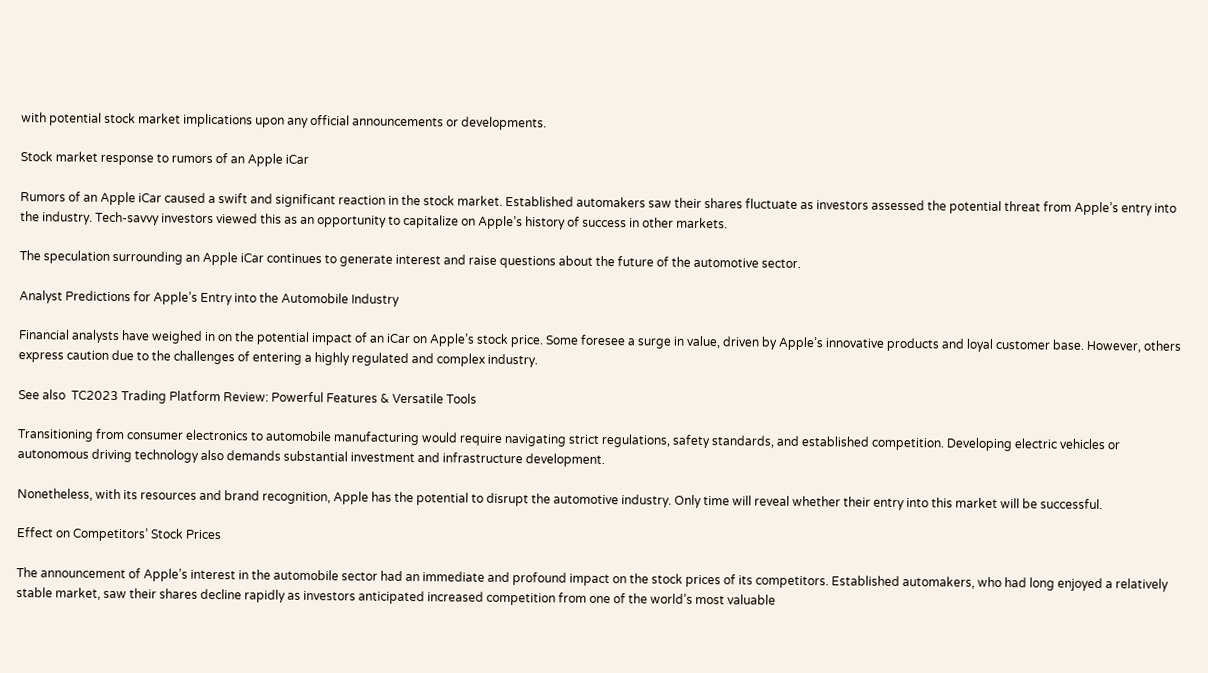with potential stock market implications upon any official announcements or developments.

Stock market response to rumors of an Apple iCar

Rumors of an Apple iCar caused a swift and significant reaction in the stock market. Established automakers saw their shares fluctuate as investors assessed the potential threat from Apple’s entry into the industry. Tech-savvy investors viewed this as an opportunity to capitalize on Apple’s history of success in other markets.

The speculation surrounding an Apple iCar continues to generate interest and raise questions about the future of the automotive sector.

Analyst Predictions for Apple’s Entry into the Automobile Industry

Financial analysts have weighed in on the potential impact of an iCar on Apple’s stock price. Some foresee a surge in value, driven by Apple’s innovative products and loyal customer base. However, others express caution due to the challenges of entering a highly regulated and complex industry.

See also  TC2023 Trading Platform Review: Powerful Features & Versatile Tools

Transitioning from consumer electronics to automobile manufacturing would require navigating strict regulations, safety standards, and established competition. Developing electric vehicles or autonomous driving technology also demands substantial investment and infrastructure development.

Nonetheless, with its resources and brand recognition, Apple has the potential to disrupt the automotive industry. Only time will reveal whether their entry into this market will be successful.

Effect on Competitors’ Stock Prices

The announcement of Apple’s interest in the automobile sector had an immediate and profound impact on the stock prices of its competitors. Established automakers, who had long enjoyed a relatively stable market, saw their shares decline rapidly as investors anticipated increased competition from one of the world’s most valuable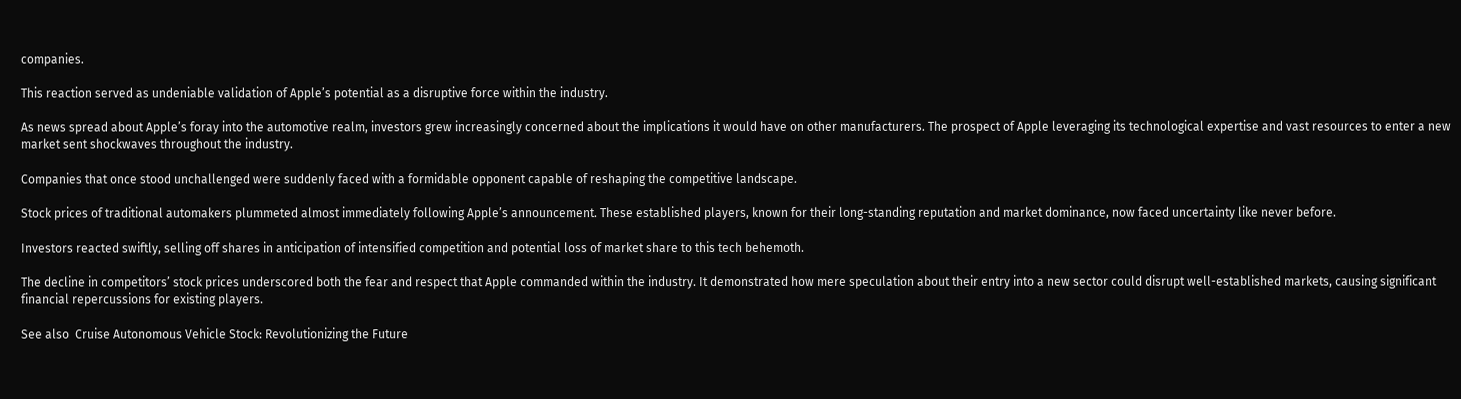companies.

This reaction served as undeniable validation of Apple’s potential as a disruptive force within the industry.

As news spread about Apple’s foray into the automotive realm, investors grew increasingly concerned about the implications it would have on other manufacturers. The prospect of Apple leveraging its technological expertise and vast resources to enter a new market sent shockwaves throughout the industry.

Companies that once stood unchallenged were suddenly faced with a formidable opponent capable of reshaping the competitive landscape.

Stock prices of traditional automakers plummeted almost immediately following Apple’s announcement. These established players, known for their long-standing reputation and market dominance, now faced uncertainty like never before.

Investors reacted swiftly, selling off shares in anticipation of intensified competition and potential loss of market share to this tech behemoth.

The decline in competitors’ stock prices underscored both the fear and respect that Apple commanded within the industry. It demonstrated how mere speculation about their entry into a new sector could disrupt well-established markets, causing significant financial repercussions for existing players.

See also  Cruise Autonomous Vehicle Stock: Revolutionizing the Future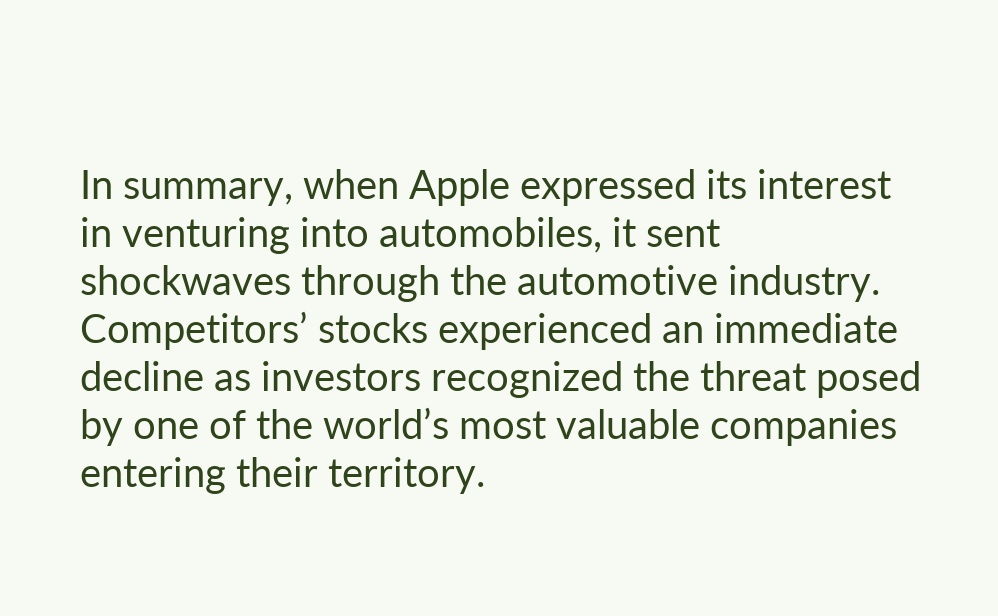In summary, when Apple expressed its interest in venturing into automobiles, it sent shockwaves through the automotive industry. Competitors’ stocks experienced an immediate decline as investors recognized the threat posed by one of the world’s most valuable companies entering their territory.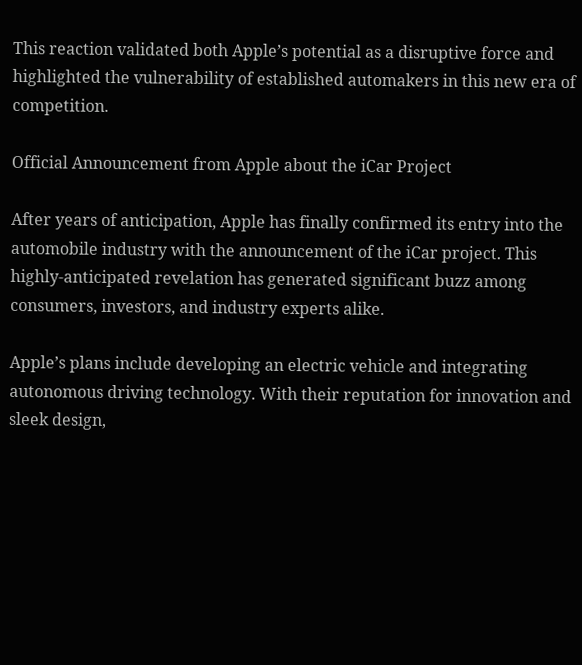This reaction validated both Apple’s potential as a disruptive force and highlighted the vulnerability of established automakers in this new era of competition.

Official Announcement from Apple about the iCar Project

After years of anticipation, Apple has finally confirmed its entry into the automobile industry with the announcement of the iCar project. This highly-anticipated revelation has generated significant buzz among consumers, investors, and industry experts alike.

Apple’s plans include developing an electric vehicle and integrating autonomous driving technology. With their reputation for innovation and sleek design,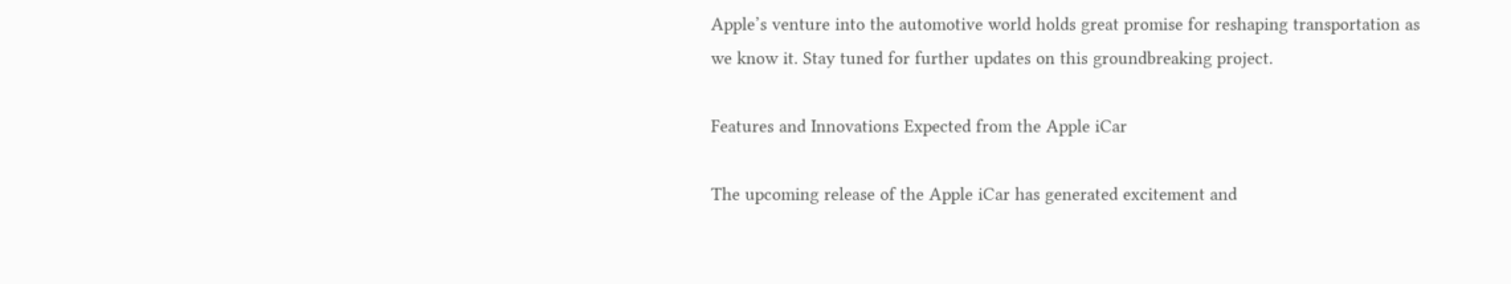Apple’s venture into the automotive world holds great promise for reshaping transportation as we know it. Stay tuned for further updates on this groundbreaking project.

Features and Innovations Expected from the Apple iCar

The upcoming release of the Apple iCar has generated excitement and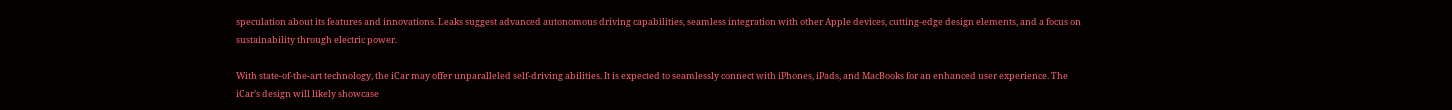speculation about its features and innovations. Leaks suggest advanced autonomous driving capabilities, seamless integration with other Apple devices, cutting-edge design elements, and a focus on sustainability through electric power.

With state-of-the-art technology, the iCar may offer unparalleled self-driving abilities. It is expected to seamlessly connect with iPhones, iPads, and MacBooks for an enhanced user experience. The iCar’s design will likely showcase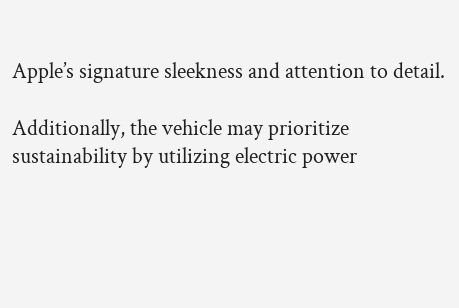Apple’s signature sleekness and attention to detail.

Additionally, the vehicle may prioritize sustainability by utilizing electric power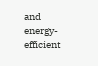and energy-efficient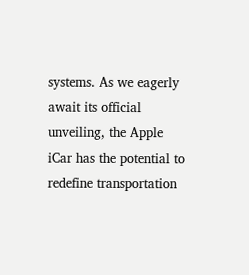systems. As we eagerly await its official unveiling, the Apple iCar has the potential to redefine transportation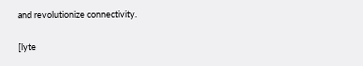and revolutionize connectivity.

[lyte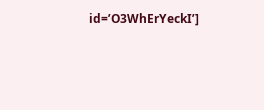id=’O3WhErYeckI’]